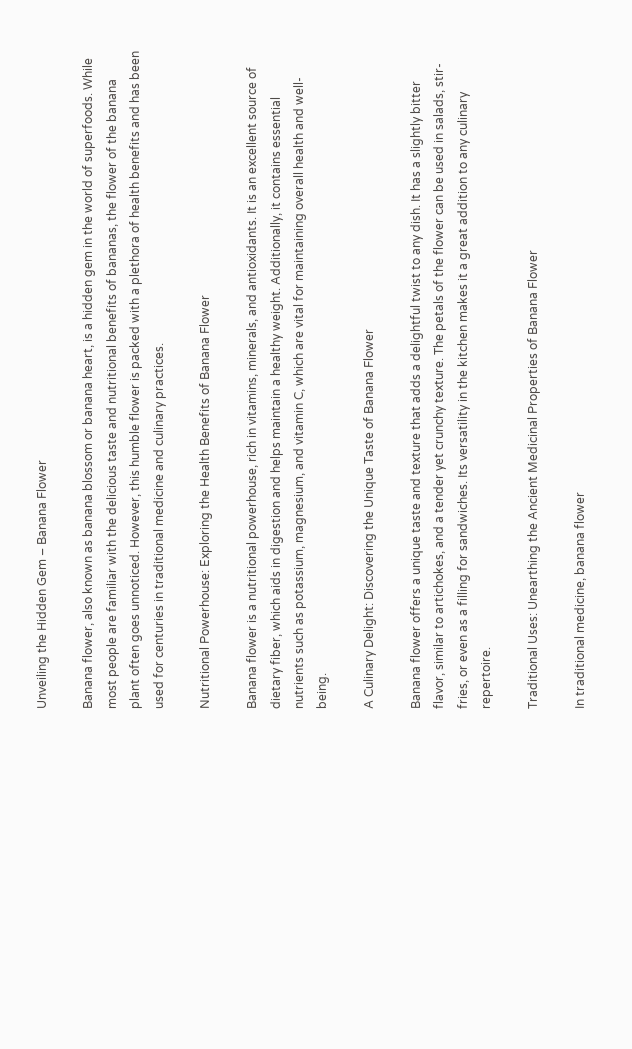Unveiling the Hidden Gem – Banana Flower

Banana flower, also known as banana blossom or banana heart, is a hidden gem in the world of superfoods. While most people are familiar with the delicious taste and nutritional benefits of bananas, the flower of the banana plant often goes unnoticed. However, this humble flower is packed with a plethora of health benefits and has been used for centuries in traditional medicine and culinary practices.

Nutritional Powerhouse: Exploring the Health Benefits of Banana Flower

Banana flower is a nutritional powerhouse, rich in vitamins, minerals, and antioxidants. It is an excellent source of dietary fiber, which aids in digestion and helps maintain a healthy weight. Additionally, it contains essential nutrients such as potassium, magnesium, and vitamin C, which are vital for maintaining overall health and well-being.

A Culinary Delight: Discovering the Unique Taste of Banana Flower

Banana flower offers a unique taste and texture that adds a delightful twist to any dish. It has a slightly bitter flavor, similar to artichokes, and a tender yet crunchy texture. The petals of the flower can be used in salads, stir-fries, or even as a filling for sandwiches. Its versatility in the kitchen makes it a great addition to any culinary repertoire.

Traditional Uses: Unearthing the Ancient Medicinal Properties of Banana Flower

In traditional medicine, banana flower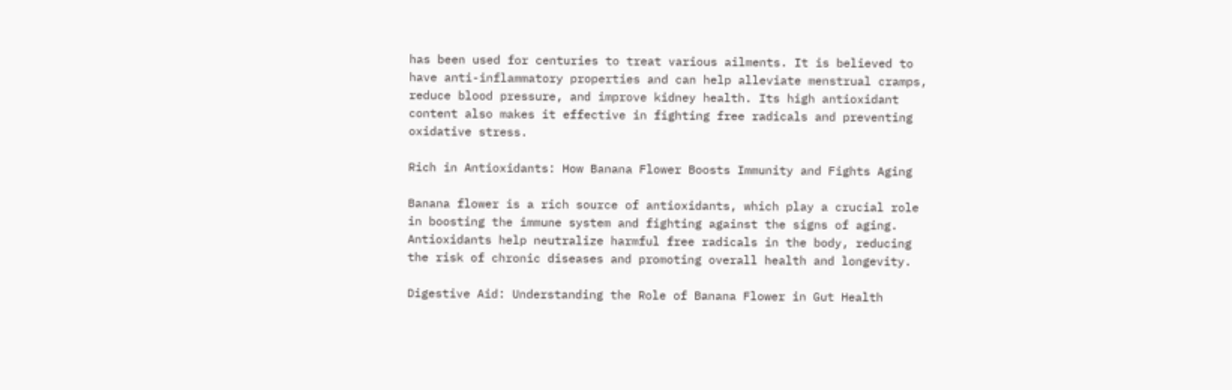has been used for centuries to treat various ailments. It is believed to have anti-inflammatory properties and can help alleviate menstrual cramps, reduce blood pressure, and improve kidney health. Its high antioxidant content also makes it effective in fighting free radicals and preventing oxidative stress.

Rich in Antioxidants: How Banana Flower Boosts Immunity and Fights Aging

Banana flower is a rich source of antioxidants, which play a crucial role in boosting the immune system and fighting against the signs of aging. Antioxidants help neutralize harmful free radicals in the body, reducing the risk of chronic diseases and promoting overall health and longevity.

Digestive Aid: Understanding the Role of Banana Flower in Gut Health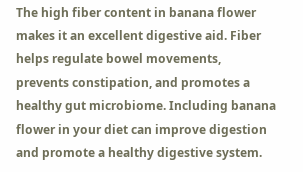The high fiber content in banana flower makes it an excellent digestive aid. Fiber helps regulate bowel movements, prevents constipation, and promotes a healthy gut microbiome. Including banana flower in your diet can improve digestion and promote a healthy digestive system.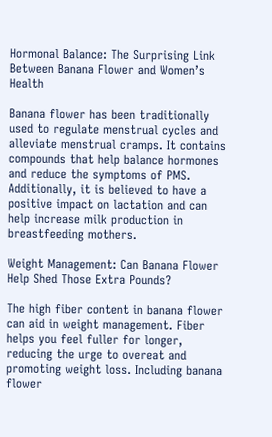Hormonal Balance: The Surprising Link Between Banana Flower and Women’s Health

Banana flower has been traditionally used to regulate menstrual cycles and alleviate menstrual cramps. It contains compounds that help balance hormones and reduce the symptoms of PMS. Additionally, it is believed to have a positive impact on lactation and can help increase milk production in breastfeeding mothers.

Weight Management: Can Banana Flower Help Shed Those Extra Pounds?

The high fiber content in banana flower can aid in weight management. Fiber helps you feel fuller for longer, reducing the urge to overeat and promoting weight loss. Including banana flower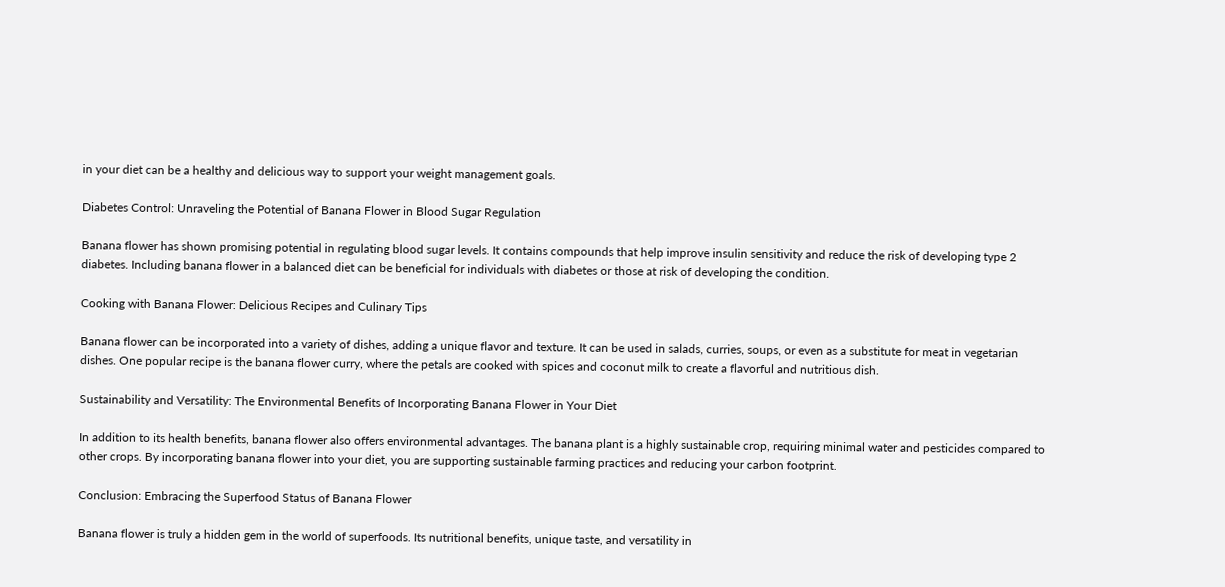in your diet can be a healthy and delicious way to support your weight management goals.

Diabetes Control: Unraveling the Potential of Banana Flower in Blood Sugar Regulation

Banana flower has shown promising potential in regulating blood sugar levels. It contains compounds that help improve insulin sensitivity and reduce the risk of developing type 2 diabetes. Including banana flower in a balanced diet can be beneficial for individuals with diabetes or those at risk of developing the condition.

Cooking with Banana Flower: Delicious Recipes and Culinary Tips

Banana flower can be incorporated into a variety of dishes, adding a unique flavor and texture. It can be used in salads, curries, soups, or even as a substitute for meat in vegetarian dishes. One popular recipe is the banana flower curry, where the petals are cooked with spices and coconut milk to create a flavorful and nutritious dish.

Sustainability and Versatility: The Environmental Benefits of Incorporating Banana Flower in Your Diet

In addition to its health benefits, banana flower also offers environmental advantages. The banana plant is a highly sustainable crop, requiring minimal water and pesticides compared to other crops. By incorporating banana flower into your diet, you are supporting sustainable farming practices and reducing your carbon footprint.

Conclusion: Embracing the Superfood Status of Banana Flower

Banana flower is truly a hidden gem in the world of superfoods. Its nutritional benefits, unique taste, and versatility in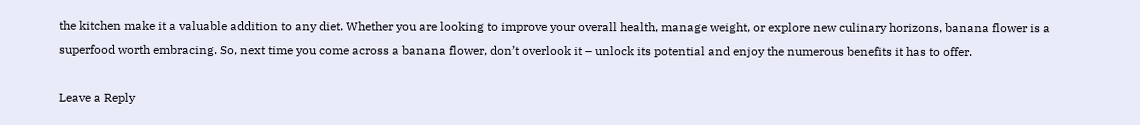the kitchen make it a valuable addition to any diet. Whether you are looking to improve your overall health, manage weight, or explore new culinary horizons, banana flower is a superfood worth embracing. So, next time you come across a banana flower, don’t overlook it – unlock its potential and enjoy the numerous benefits it has to offer.

Leave a Reply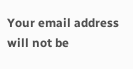Your email address will not be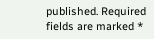published. Required fields are marked *